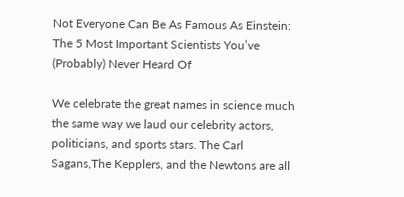Not Everyone Can Be As Famous As Einstein: The 5 Most Important Scientists You’ve (Probably) Never Heard Of

We celebrate the great names in science much the same way we laud our celebrity actors, politicians, and sports stars. The Carl Sagans,The Kepplers, and the Newtons are all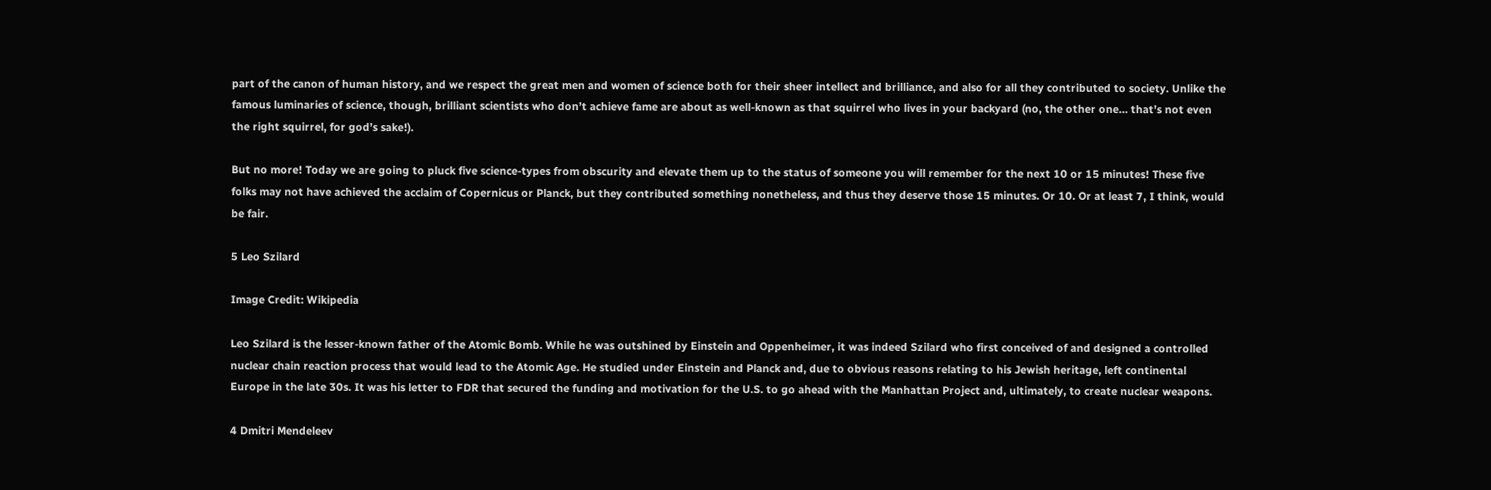part of the canon of human history, and we respect the great men and women of science both for their sheer intellect and brilliance, and also for all they contributed to society. Unlike the famous luminaries of science, though, brilliant scientists who don’t achieve fame are about as well-known as that squirrel who lives in your backyard (no, the other one… that’s not even the right squirrel, for god’s sake!).

But no more! Today we are going to pluck five science-types from obscurity and elevate them up to the status of someone you will remember for the next 10 or 15 minutes! These five folks may not have achieved the acclaim of Copernicus or Planck, but they contributed something nonetheless, and thus they deserve those 15 minutes. Or 10. Or at least 7, I think, would be fair.

5 Leo Szilard

Image Credit: Wikipedia

Leo Szilard is the lesser-known father of the Atomic Bomb. While he was outshined by Einstein and Oppenheimer, it was indeed Szilard who first conceived of and designed a controlled nuclear chain reaction process that would lead to the Atomic Age. He studied under Einstein and Planck and, due to obvious reasons relating to his Jewish heritage, left continental Europe in the late 30s. It was his letter to FDR that secured the funding and motivation for the U.S. to go ahead with the Manhattan Project and, ultimately, to create nuclear weapons.

4 Dmitri Mendeleev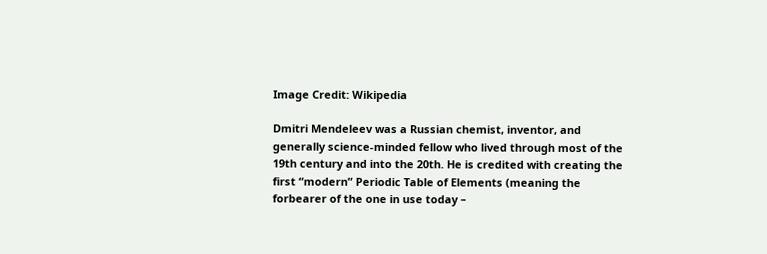Image Credit: Wikipedia

Dmitri Mendeleev was a Russian chemist, inventor, and generally science-minded fellow who lived through most of the 19th century and into the 20th. He is credited with creating the first “modern” Periodic Table of Elements (meaning the forbearer of the one in use today –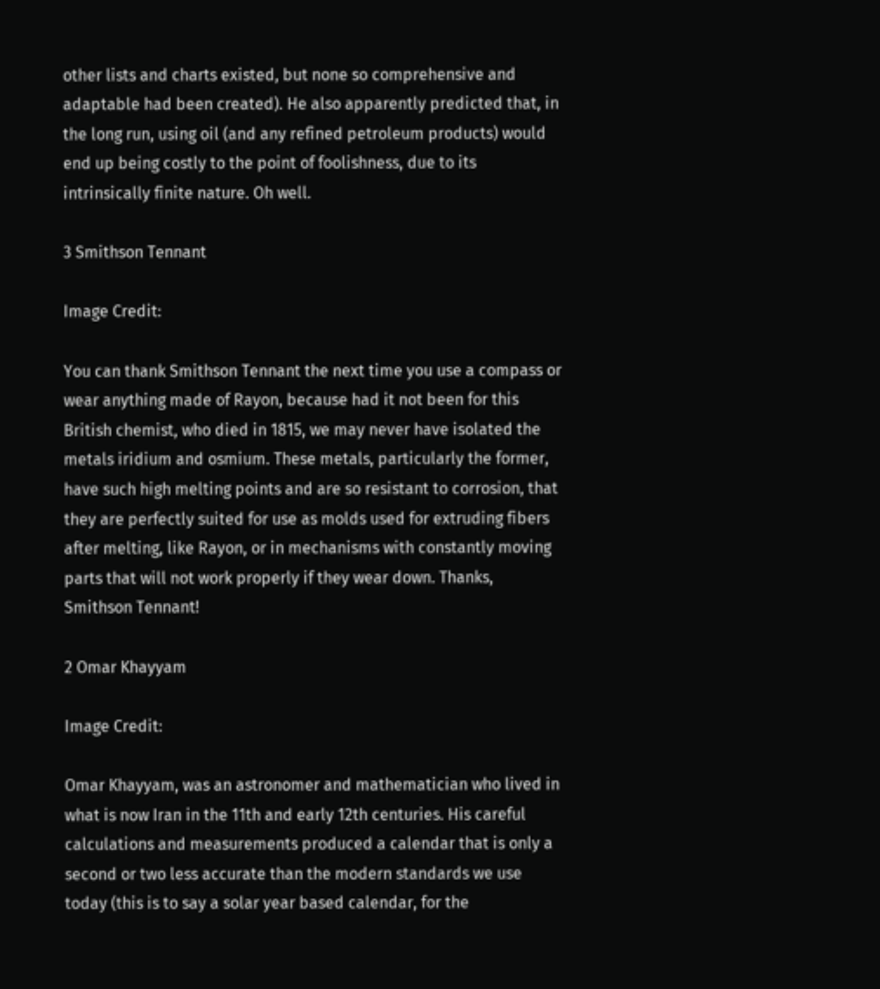other lists and charts existed, but none so comprehensive and adaptable had been created). He also apparently predicted that, in the long run, using oil (and any refined petroleum products) would end up being costly to the point of foolishness, due to its intrinsically finite nature. Oh well.

3 Smithson Tennant

Image Credit:

You can thank Smithson Tennant the next time you use a compass or wear anything made of Rayon, because had it not been for this British chemist, who died in 1815, we may never have isolated the metals iridium and osmium. These metals, particularly the former, have such high melting points and are so resistant to corrosion, that they are perfectly suited for use as molds used for extruding fibers after melting, like Rayon, or in mechanisms with constantly moving parts that will not work properly if they wear down. Thanks, Smithson Tennant!

2 Omar Khayyam

Image Credit:

Omar Khayyam, was an astronomer and mathematician who lived in what is now Iran in the 11th and early 12th centuries. His careful calculations and measurements produced a calendar that is only a second or two less accurate than the modern standards we use today (this is to say a solar year based calendar, for the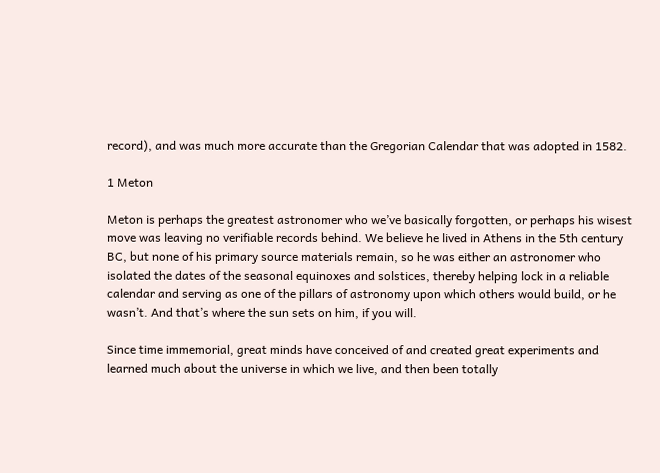record), and was much more accurate than the Gregorian Calendar that was adopted in 1582.

1 Meton

Meton is perhaps the greatest astronomer who we’ve basically forgotten, or perhaps his wisest move was leaving no verifiable records behind. We believe he lived in Athens in the 5th century BC, but none of his primary source materials remain, so he was either an astronomer who isolated the dates of the seasonal equinoxes and solstices, thereby helping lock in a reliable calendar and serving as one of the pillars of astronomy upon which others would build, or he wasn’t. And that’s where the sun sets on him, if you will.

Since time immemorial, great minds have conceived of and created great experiments and learned much about the universe in which we live, and then been totally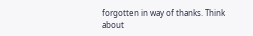forgotten in way of thanks. Think about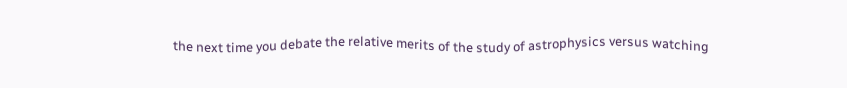the next time you debate the relative merits of the study of astrophysics versus watching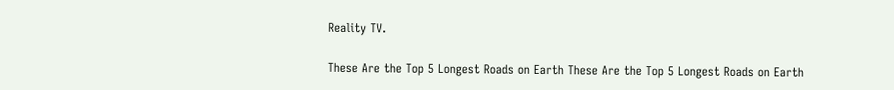Reality TV.

These Are the Top 5 Longest Roads on Earth These Are the Top 5 Longest Roads on Earth